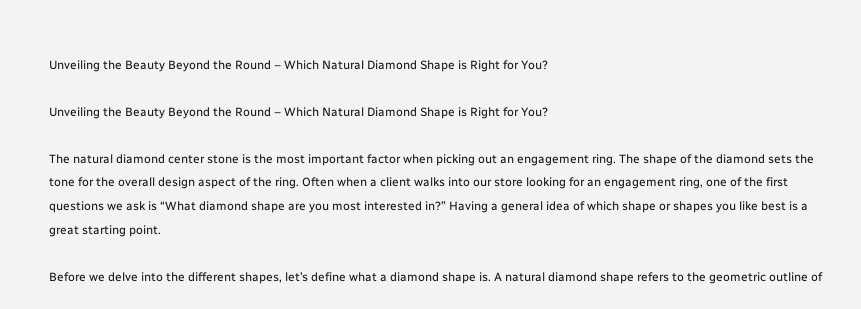Unveiling the Beauty Beyond the Round – Which Natural Diamond Shape is Right for You?

Unveiling the Beauty Beyond the Round – Which Natural Diamond Shape is Right for You?

The natural diamond center stone is the most important factor when picking out an engagement ring. The shape of the diamond sets the tone for the overall design aspect of the ring. Often when a client walks into our store looking for an engagement ring, one of the first questions we ask is “What diamond shape are you most interested in?” Having a general idea of which shape or shapes you like best is a great starting point.

Before we delve into the different shapes, let’s define what a diamond shape is. A natural diamond shape refers to the geometric outline of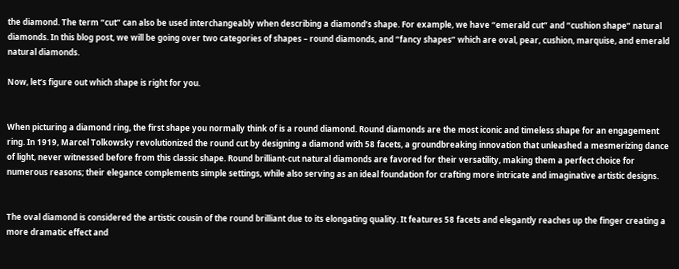the diamond. The term “cut” can also be used interchangeably when describing a diamond’s shape. For example, we have “emerald cut” and “cushion shape” natural diamonds. In this blog post, we will be going over two categories of shapes – round diamonds, and “fancy shapes” which are oval, pear, cushion, marquise, and emerald natural diamonds.

Now, let’s figure out which shape is right for you.


When picturing a diamond ring, the first shape you normally think of is a round diamond. Round diamonds are the most iconic and timeless shape for an engagement ring. In 1919, Marcel Tolkowsky revolutionized the round cut by designing a diamond with 58 facets, a groundbreaking innovation that unleashed a mesmerizing dance of light, never witnessed before from this classic shape. Round brilliant-cut natural diamonds are favored for their versatility, making them a perfect choice for numerous reasons; their elegance complements simple settings, while also serving as an ideal foundation for crafting more intricate and imaginative artistic designs.


The oval diamond is considered the artistic cousin of the round brilliant due to its elongating quality. It features 58 facets and elegantly reaches up the finger creating a more dramatic effect and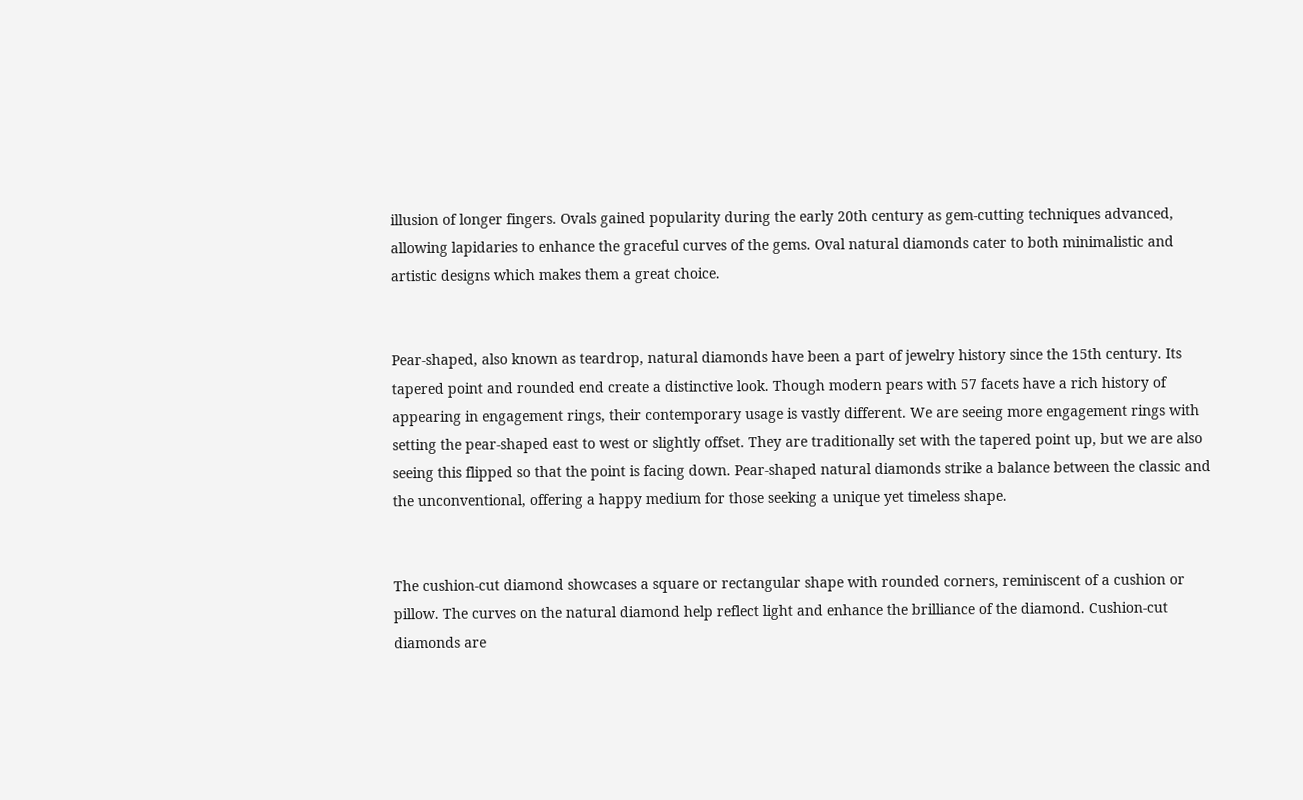illusion of longer fingers. Ovals gained popularity during the early 20th century as gem-cutting techniques advanced, allowing lapidaries to enhance the graceful curves of the gems. Oval natural diamonds cater to both minimalistic and artistic designs which makes them a great choice.


Pear-shaped, also known as teardrop, natural diamonds have been a part of jewelry history since the 15th century. Its tapered point and rounded end create a distinctive look. Though modern pears with 57 facets have a rich history of appearing in engagement rings, their contemporary usage is vastly different. We are seeing more engagement rings with setting the pear-shaped east to west or slightly offset. They are traditionally set with the tapered point up, but we are also seeing this flipped so that the point is facing down. Pear-shaped natural diamonds strike a balance between the classic and the unconventional, offering a happy medium for those seeking a unique yet timeless shape.


The cushion-cut diamond showcases a square or rectangular shape with rounded corners, reminiscent of a cushion or pillow. The curves on the natural diamond help reflect light and enhance the brilliance of the diamond. Cushion-cut diamonds are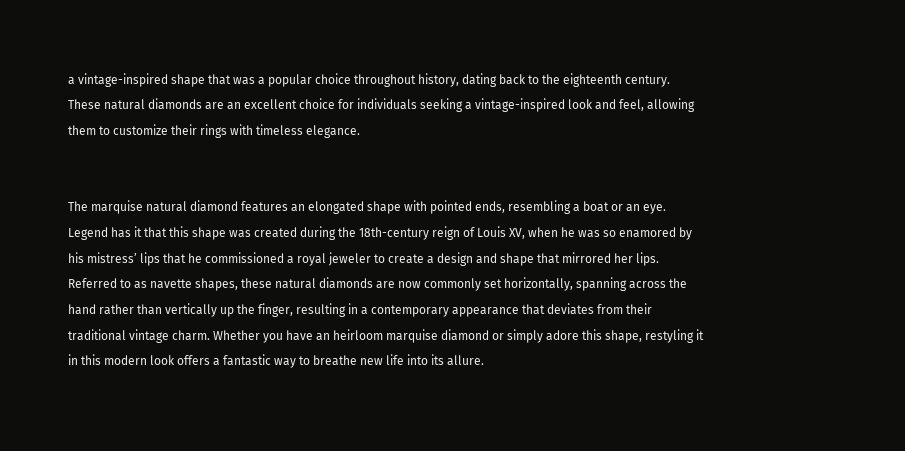a vintage-inspired shape that was a popular choice throughout history, dating back to the eighteenth century. These natural diamonds are an excellent choice for individuals seeking a vintage-inspired look and feel, allowing them to customize their rings with timeless elegance.


The marquise natural diamond features an elongated shape with pointed ends, resembling a boat or an eye. Legend has it that this shape was created during the 18th-century reign of Louis XV, when he was so enamored by his mistress’ lips that he commissioned a royal jeweler to create a design and shape that mirrored her lips. Referred to as navette shapes, these natural diamonds are now commonly set horizontally, spanning across the hand rather than vertically up the finger, resulting in a contemporary appearance that deviates from their traditional vintage charm. Whether you have an heirloom marquise diamond or simply adore this shape, restyling it in this modern look offers a fantastic way to breathe new life into its allure.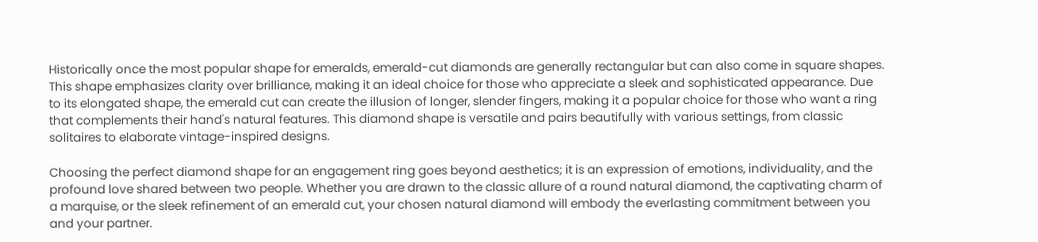Historically once the most popular shape for emeralds, emerald-cut diamonds are generally rectangular but can also come in square shapes. This shape emphasizes clarity over brilliance, making it an ideal choice for those who appreciate a sleek and sophisticated appearance. Due to its elongated shape, the emerald cut can create the illusion of longer, slender fingers, making it a popular choice for those who want a ring that complements their hand's natural features. This diamond shape is versatile and pairs beautifully with various settings, from classic solitaires to elaborate vintage-inspired designs.

Choosing the perfect diamond shape for an engagement ring goes beyond aesthetics; it is an expression of emotions, individuality, and the profound love shared between two people. Whether you are drawn to the classic allure of a round natural diamond, the captivating charm of a marquise, or the sleek refinement of an emerald cut, your chosen natural diamond will embody the everlasting commitment between you and your partner.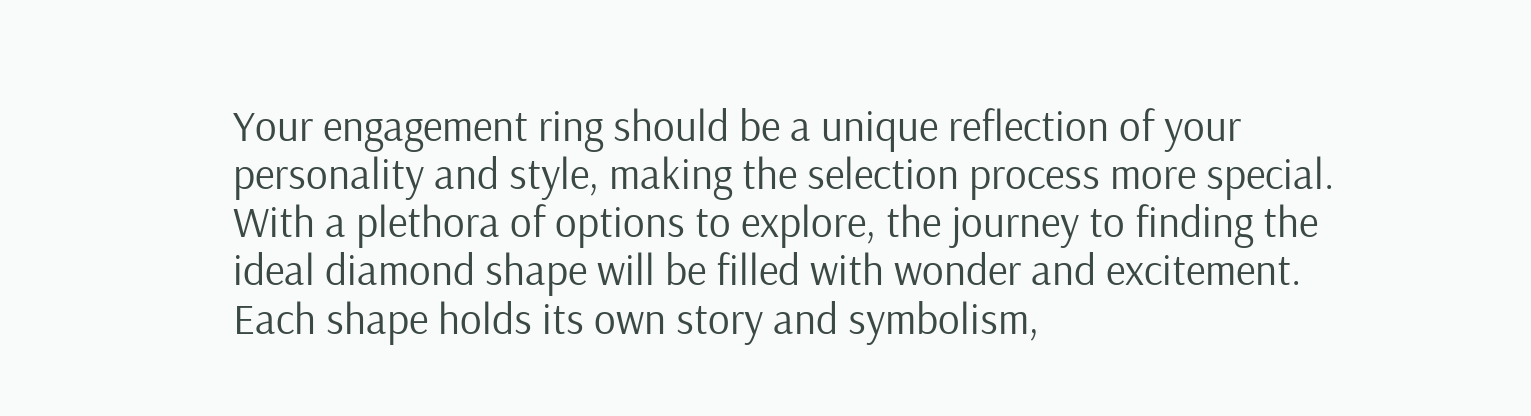Your engagement ring should be a unique reflection of your personality and style, making the selection process more special. With a plethora of options to explore, the journey to finding the ideal diamond shape will be filled with wonder and excitement. Each shape holds its own story and symbolism,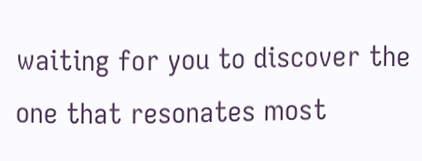waiting for you to discover the one that resonates most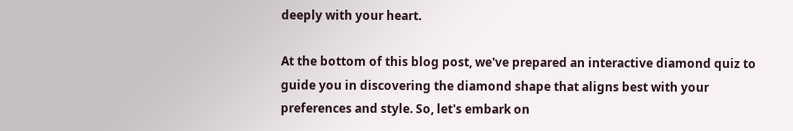deeply with your heart.

At the bottom of this blog post, we've prepared an interactive diamond quiz to guide you in discovering the diamond shape that aligns best with your preferences and style. So, let's embark on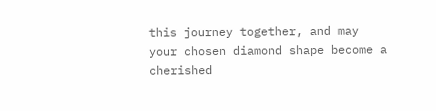this journey together, and may your chosen diamond shape become a cherished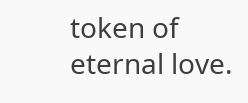token of eternal love.